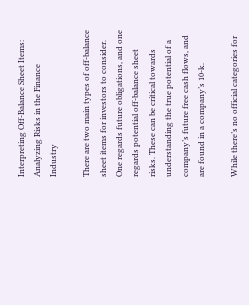Interpreting Off-Balance Sheet Items: Analyzing Risks in the Finance Industry

There are two main types of off-balance sheet items for investors to consider. One regards future obligations, and one regards potential off-balance sheet risks. These can be critical towards understanding the true potential of a company’s future free cash flows, and are found in a company’s 10-k.

While there’s no official categories for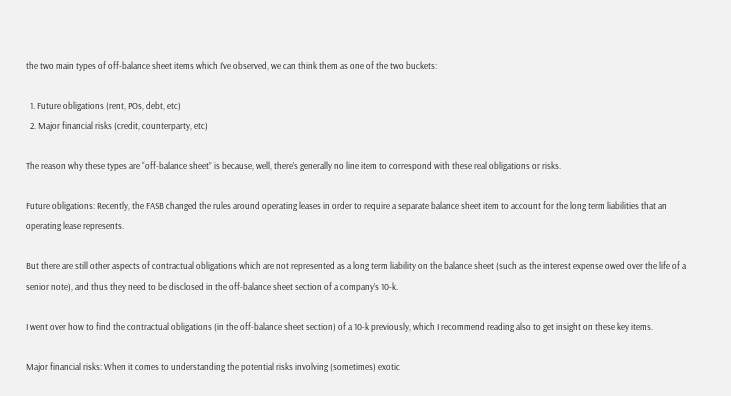the two main types of off-balance sheet items which I’ve observed, we can think them as one of the two buckets:

  1. Future obligations (rent, POs, debt, etc)
  2. Major financial risks (credit, counterparty, etc)

The reason why these types are “off-balance sheet” is because, well, there’s generally no line item to correspond with these real obligations or risks.

Future obligations: Recently, the FASB changed the rules around operating leases in order to require a separate balance sheet item to account for the long term liabilities that an operating lease represents.

But there are still other aspects of contractual obligations which are not represented as a long term liability on the balance sheet (such as the interest expense owed over the life of a senior note), and thus they need to be disclosed in the off-balance sheet section of a company’s 10-k.

I went over how to find the contractual obligations (in the off-balance sheet section) of a 10-k previously, which I recommend reading also to get insight on these key items.

Major financial risks: When it comes to understanding the potential risks involving (sometimes) exotic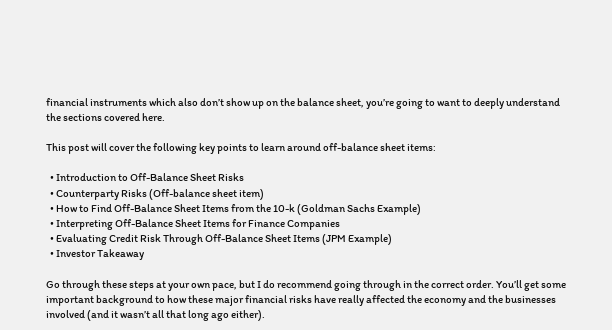financial instruments which also don’t show up on the balance sheet, you’re going to want to deeply understand the sections covered here.

This post will cover the following key points to learn around off-balance sheet items:

  • Introduction to Off-Balance Sheet Risks
  • Counterparty Risks (Off-balance sheet item)
  • How to Find Off-Balance Sheet Items from the 10-k (Goldman Sachs Example)
  • Interpreting Off-Balance Sheet Items for Finance Companies
  • Evaluating Credit Risk Through Off-Balance Sheet Items (JPM Example)
  • Investor Takeaway

Go through these steps at your own pace, but I do recommend going through in the correct order. You’ll get some important background to how these major financial risks have really affected the economy and the businesses involved (and it wasn’t all that long ago either).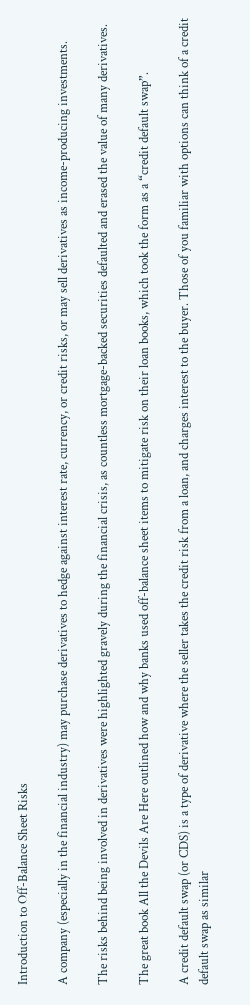Introduction to Off-Balance Sheet Risks

A company (especially in the financial industry) may purchase derivatives to hedge against interest rate, currency, or credit risks, or may sell derivatives as income-producing investments.

The risks behind being involved in derivatives were highlighted gravely during the financial crisis, as countless mortgage-backed securities defaulted and erased the value of many derivatives.

The great book All the Devils Are Here outlined how and why banks used off-balance sheet items to mitigate risk on their loan books, which took the form as a “credit default swap”.

A credit default swap (or CDS) is a type of derivative where the seller takes the credit risk from a loan, and charges interest to the buyer. Those of you familiar with options can think of a credit default swap as similar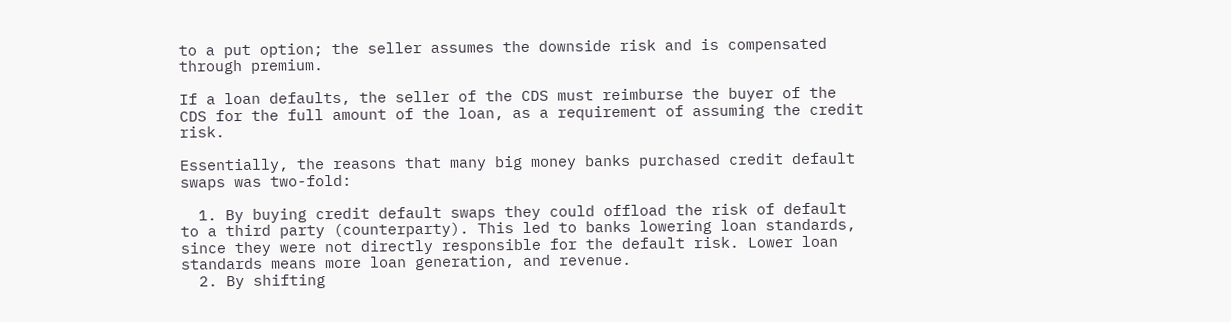to a put option; the seller assumes the downside risk and is compensated through premium.

If a loan defaults, the seller of the CDS must reimburse the buyer of the CDS for the full amount of the loan, as a requirement of assuming the credit risk.

Essentially, the reasons that many big money banks purchased credit default swaps was two-fold:

  1. By buying credit default swaps they could offload the risk of default to a third party (counterparty). This led to banks lowering loan standards, since they were not directly responsible for the default risk. Lower loan standards means more loan generation, and revenue.
  2. By shifting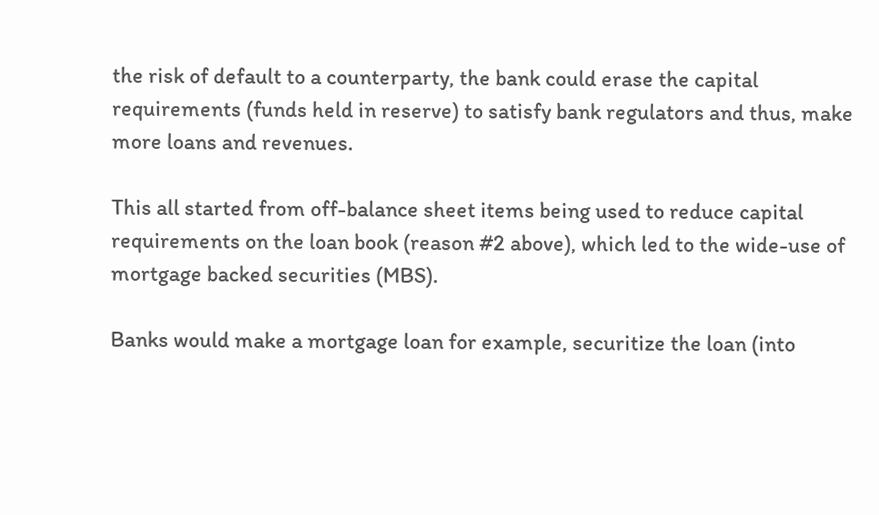the risk of default to a counterparty, the bank could erase the capital requirements (funds held in reserve) to satisfy bank regulators and thus, make more loans and revenues.

This all started from off-balance sheet items being used to reduce capital requirements on the loan book (reason #2 above), which led to the wide-use of mortgage backed securities (MBS).

Banks would make a mortgage loan for example, securitize the loan (into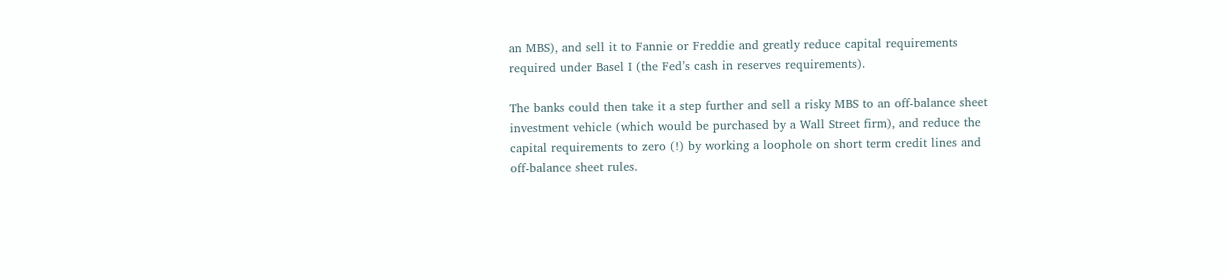an MBS), and sell it to Fannie or Freddie and greatly reduce capital requirements required under Basel I (the Fed’s cash in reserves requirements).

The banks could then take it a step further and sell a risky MBS to an off-balance sheet investment vehicle (which would be purchased by a Wall Street firm), and reduce the capital requirements to zero (!) by working a loophole on short term credit lines and off-balance sheet rules.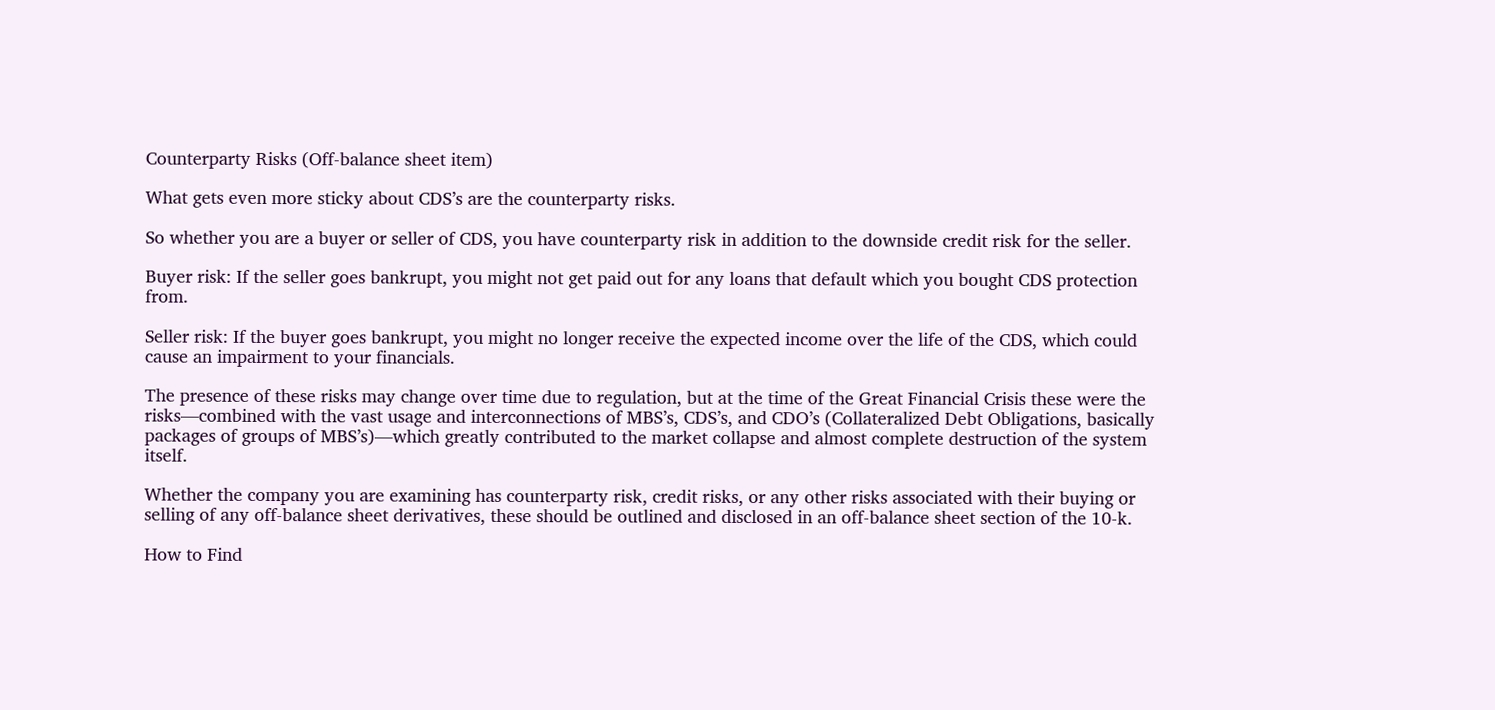Counterparty Risks (Off-balance sheet item)

What gets even more sticky about CDS’s are the counterparty risks.

So whether you are a buyer or seller of CDS, you have counterparty risk in addition to the downside credit risk for the seller.

Buyer risk: If the seller goes bankrupt, you might not get paid out for any loans that default which you bought CDS protection from.

Seller risk: If the buyer goes bankrupt, you might no longer receive the expected income over the life of the CDS, which could cause an impairment to your financials.

The presence of these risks may change over time due to regulation, but at the time of the Great Financial Crisis these were the risks—combined with the vast usage and interconnections of MBS’s, CDS’s, and CDO’s (Collateralized Debt Obligations, basically packages of groups of MBS’s)—which greatly contributed to the market collapse and almost complete destruction of the system itself.

Whether the company you are examining has counterparty risk, credit risks, or any other risks associated with their buying or selling of any off-balance sheet derivatives, these should be outlined and disclosed in an off-balance sheet section of the 10-k.

How to Find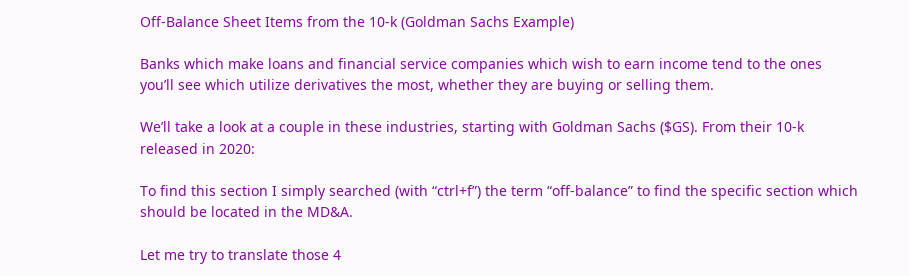Off-Balance Sheet Items from the 10-k (Goldman Sachs Example)

Banks which make loans and financial service companies which wish to earn income tend to the ones you’ll see which utilize derivatives the most, whether they are buying or selling them.

We’ll take a look at a couple in these industries, starting with Goldman Sachs ($GS). From their 10-k released in 2020:

To find this section I simply searched (with “ctrl+f”) the term “off-balance” to find the specific section which should be located in the MD&A.

Let me try to translate those 4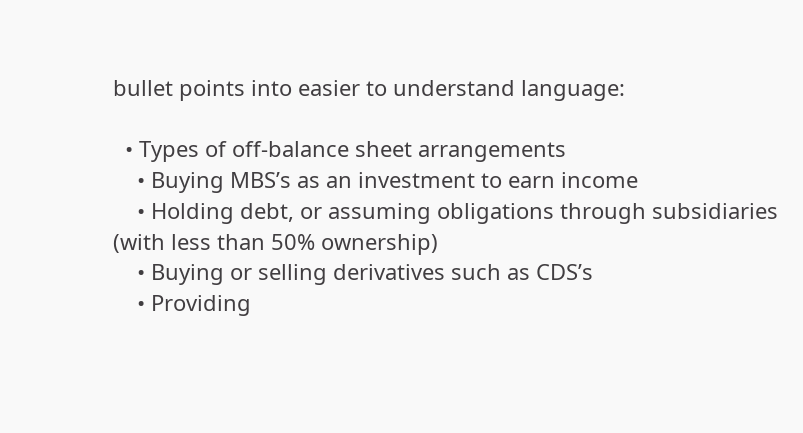bullet points into easier to understand language:

  • Types of off-balance sheet arrangements
    • Buying MBS’s as an investment to earn income
    • Holding debt, or assuming obligations through subsidiaries (with less than 50% ownership)
    • Buying or selling derivatives such as CDS’s
    • Providing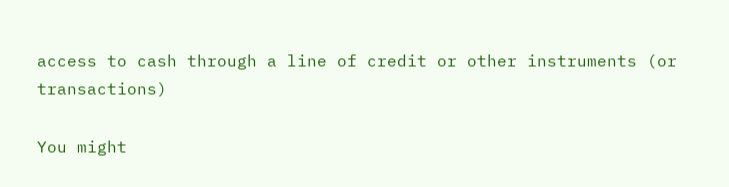access to cash through a line of credit or other instruments (or transactions)

You might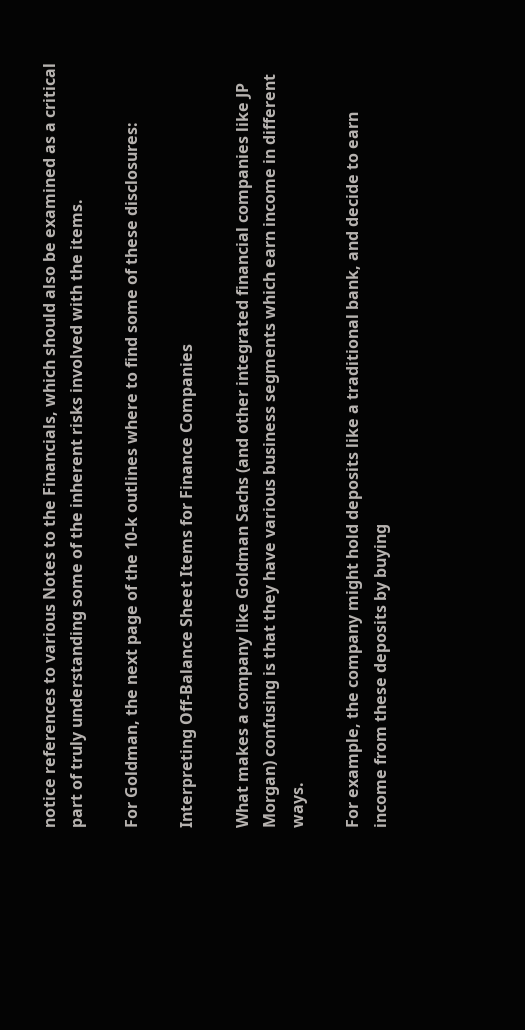notice references to various Notes to the Financials, which should also be examined as a critical part of truly understanding some of the inherent risks involved with the items.

For Goldman, the next page of the 10-k outlines where to find some of these disclosures:

Interpreting Off-Balance Sheet Items for Finance Companies

What makes a company like Goldman Sachs (and other integrated financial companies like JP Morgan) confusing is that they have various business segments which earn income in different ways.

For example, the company might hold deposits like a traditional bank, and decide to earn income from these deposits by buying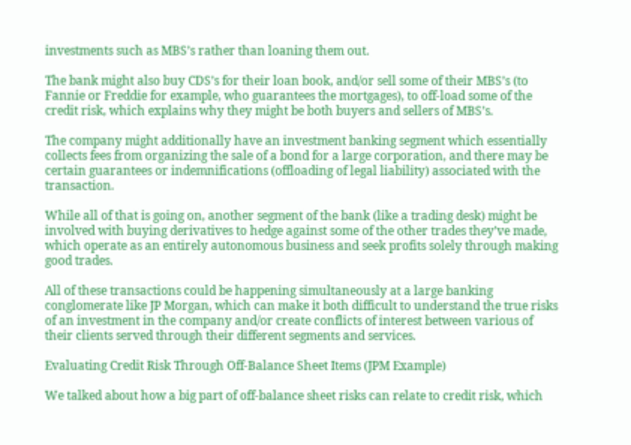investments such as MBS’s rather than loaning them out.

The bank might also buy CDS’s for their loan book, and/or sell some of their MBS’s (to Fannie or Freddie for example, who guarantees the mortgages), to off-load some of the credit risk, which explains why they might be both buyers and sellers of MBS’s.

The company might additionally have an investment banking segment which essentially collects fees from organizing the sale of a bond for a large corporation, and there may be certain guarantees or indemnifications (offloading of legal liability) associated with the transaction.

While all of that is going on, another segment of the bank (like a trading desk) might be involved with buying derivatives to hedge against some of the other trades they’ve made, which operate as an entirely autonomous business and seek profits solely through making good trades.

All of these transactions could be happening simultaneously at a large banking conglomerate like JP Morgan, which can make it both difficult to understand the true risks of an investment in the company and/or create conflicts of interest between various of their clients served through their different segments and services.

Evaluating Credit Risk Through Off-Balance Sheet Items (JPM Example)

We talked about how a big part of off-balance sheet risks can relate to credit risk, which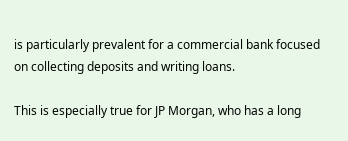is particularly prevalent for a commercial bank focused on collecting deposits and writing loans.

This is especially true for JP Morgan, who has a long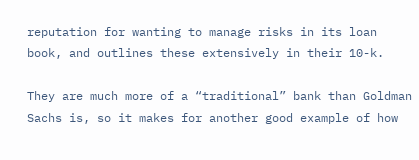reputation for wanting to manage risks in its loan book, and outlines these extensively in their 10-k.

They are much more of a “traditional” bank than Goldman Sachs is, so it makes for another good example of how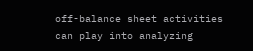off-balance sheet activities can play into analyzing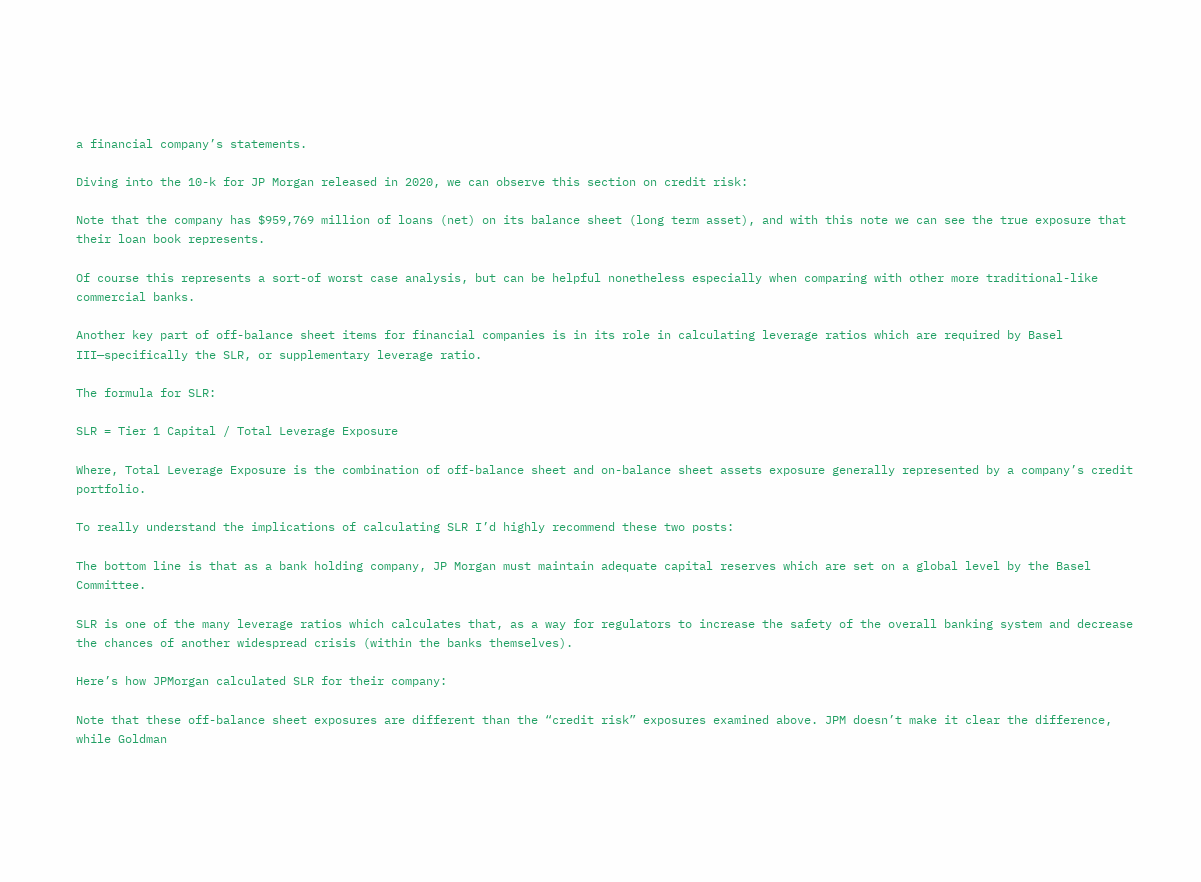a financial company’s statements.

Diving into the 10-k for JP Morgan released in 2020, we can observe this section on credit risk:

Note that the company has $959,769 million of loans (net) on its balance sheet (long term asset), and with this note we can see the true exposure that their loan book represents.

Of course this represents a sort-of worst case analysis, but can be helpful nonetheless especially when comparing with other more traditional-like commercial banks.

Another key part of off-balance sheet items for financial companies is in its role in calculating leverage ratios which are required by Basel III—specifically the SLR, or supplementary leverage ratio.

The formula for SLR:

SLR = Tier 1 Capital / Total Leverage Exposure

Where, Total Leverage Exposure is the combination of off-balance sheet and on-balance sheet assets exposure generally represented by a company’s credit portfolio.

To really understand the implications of calculating SLR I’d highly recommend these two posts:

The bottom line is that as a bank holding company, JP Morgan must maintain adequate capital reserves which are set on a global level by the Basel Committee.

SLR is one of the many leverage ratios which calculates that, as a way for regulators to increase the safety of the overall banking system and decrease the chances of another widespread crisis (within the banks themselves).

Here’s how JPMorgan calculated SLR for their company:

Note that these off-balance sheet exposures are different than the “credit risk” exposures examined above. JPM doesn’t make it clear the difference, while Goldman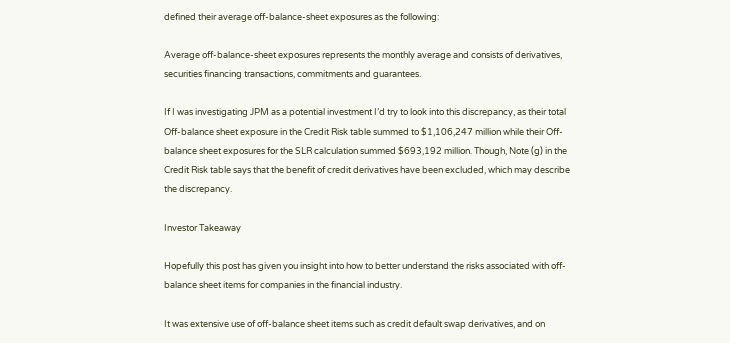defined their average off-balance-sheet exposures as the following:

Average off-balance-sheet exposures represents the monthly average and consists of derivatives, securities financing transactions, commitments and guarantees.

If I was investigating JPM as a potential investment I’d try to look into this discrepancy, as their total Off-balance sheet exposure in the Credit Risk table summed to $1,106,247 million while their Off-balance sheet exposures for the SLR calculation summed $693,192 million. Though, Note (g) in the Credit Risk table says that the benefit of credit derivatives have been excluded, which may describe the discrepancy.

Investor Takeaway

Hopefully this post has given you insight into how to better understand the risks associated with off-balance sheet items for companies in the financial industry.

It was extensive use of off-balance sheet items such as credit default swap derivatives, and on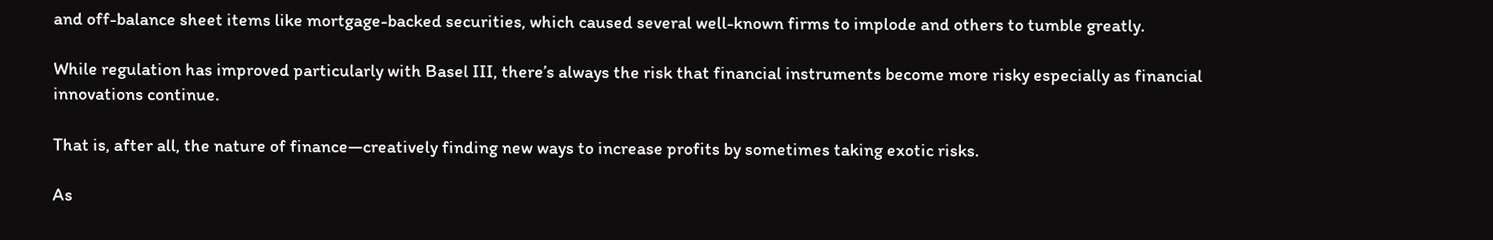and off-balance sheet items like mortgage-backed securities, which caused several well-known firms to implode and others to tumble greatly.

While regulation has improved particularly with Basel III, there’s always the risk that financial instruments become more risky especially as financial innovations continue.

That is, after all, the nature of finance—creatively finding new ways to increase profits by sometimes taking exotic risks.

As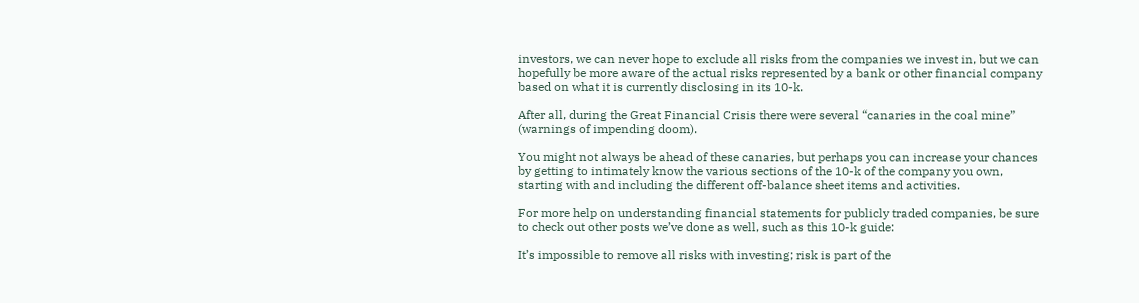investors, we can never hope to exclude all risks from the companies we invest in, but we can hopefully be more aware of the actual risks represented by a bank or other financial company based on what it is currently disclosing in its 10-k.

After all, during the Great Financial Crisis there were several “canaries in the coal mine” (warnings of impending doom).

You might not always be ahead of these canaries, but perhaps you can increase your chances by getting to intimately know the various sections of the 10-k of the company you own, starting with and including the different off-balance sheet items and activities.

For more help on understanding financial statements for publicly traded companies, be sure to check out other posts we’ve done as well, such as this 10-k guide:

It’s impossible to remove all risks with investing; risk is part of the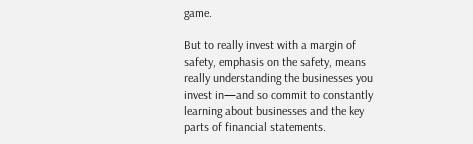game.

But to really invest with a margin of safety, emphasis on the safety, means really understanding the businesses you invest in—and so commit to constantly learning about businesses and the key parts of financial statements.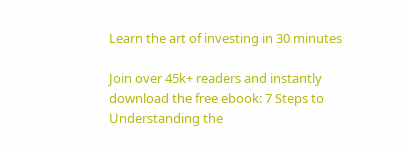Learn the art of investing in 30 minutes

Join over 45k+ readers and instantly download the free ebook: 7 Steps to Understanding the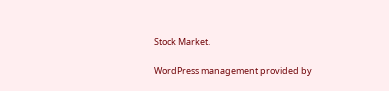Stock Market.

WordPress management provided by